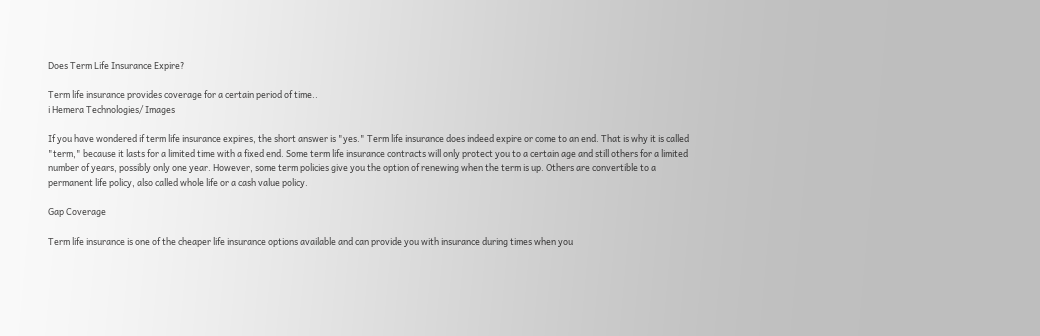Does Term Life Insurance Expire?

Term life insurance provides coverage for a certain period of time..
i Hemera Technologies/ Images

If you have wondered if term life insurance expires, the short answer is "yes." Term life insurance does indeed expire or come to an end. That is why it is called "term," because it lasts for a limited time with a fixed end. Some term life insurance contracts will only protect you to a certain age and still others for a limited number of years, possibly only one year. However, some term policies give you the option of renewing when the term is up. Others are convertible to a permanent life policy, also called whole life or a cash value policy.

Gap Coverage

Term life insurance is one of the cheaper life insurance options available and can provide you with insurance during times when you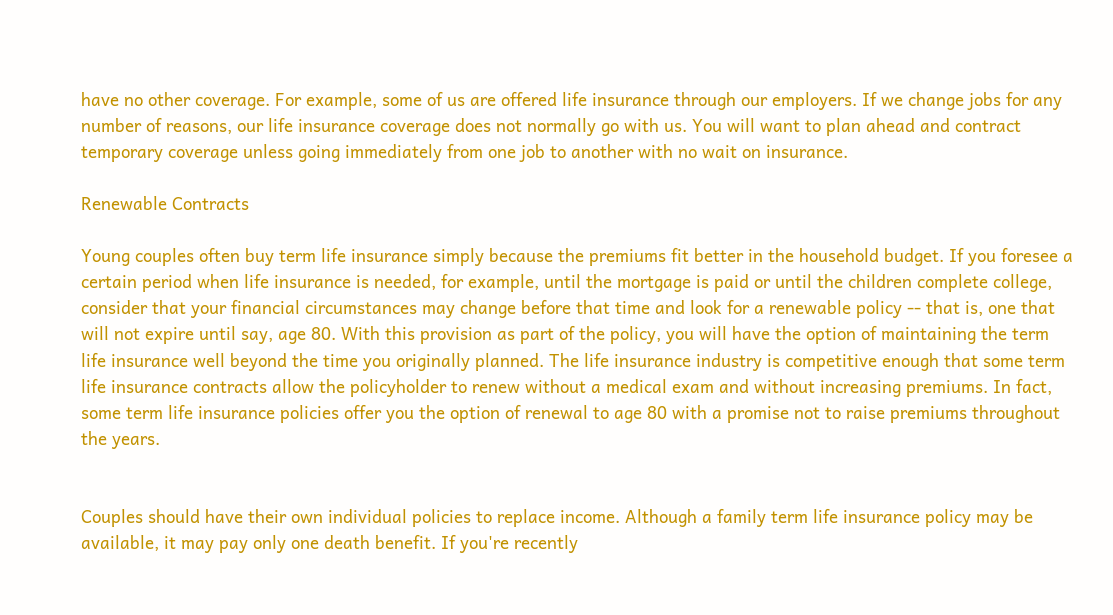have no other coverage. For example, some of us are offered life insurance through our employers. If we change jobs for any number of reasons, our life insurance coverage does not normally go with us. You will want to plan ahead and contract temporary coverage unless going immediately from one job to another with no wait on insurance.

Renewable Contracts

Young couples often buy term life insurance simply because the premiums fit better in the household budget. If you foresee a certain period when life insurance is needed, for example, until the mortgage is paid or until the children complete college, consider that your financial circumstances may change before that time and look for a renewable policy -- that is, one that will not expire until say, age 80. With this provision as part of the policy, you will have the option of maintaining the term life insurance well beyond the time you originally planned. The life insurance industry is competitive enough that some term life insurance contracts allow the policyholder to renew without a medical exam and without increasing premiums. In fact, some term life insurance policies offer you the option of renewal to age 80 with a promise not to raise premiums throughout the years.


Couples should have their own individual policies to replace income. Although a family term life insurance policy may be available, it may pay only one death benefit. If you're recently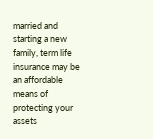married and starting a new family, term life insurance may be an affordable means of protecting your assets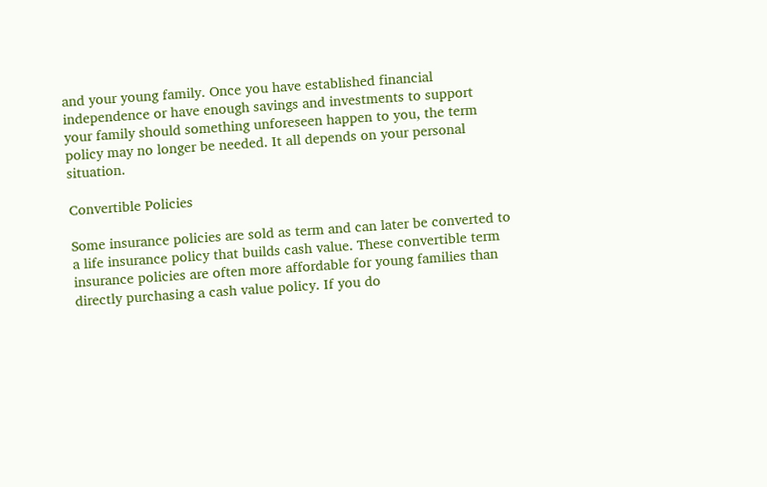and your young family. Once you have established financial independence or have enough savings and investments to support your family should something unforeseen happen to you, the term policy may no longer be needed. It all depends on your personal situation.

Convertible Policies

Some insurance policies are sold as term and can later be converted to a life insurance policy that builds cash value. These convertible term insurance policies are often more affordable for young families than directly purchasing a cash value policy. If you do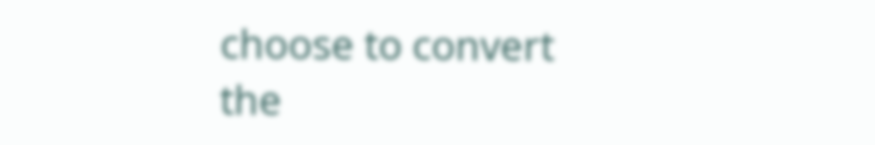choose to convert the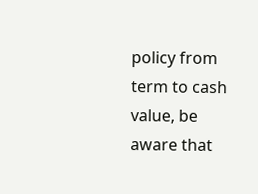policy from term to cash value, be aware that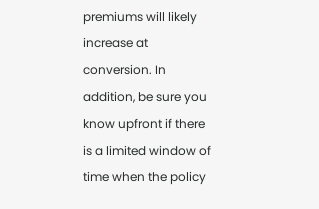premiums will likely increase at conversion. In addition, be sure you know upfront if there is a limited window of time when the policy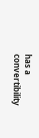has a convertibility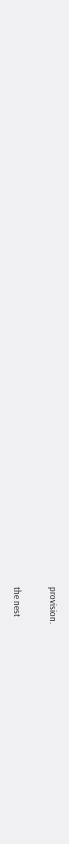provision.

the nest